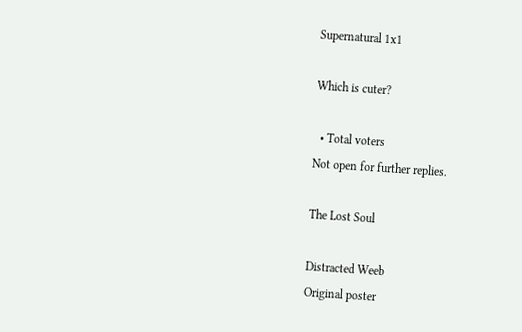Supernatural 1x1

Which is cuter?

  • Total voters
Not open for further replies.

The Lost Soul

Distracted Weeb
Original poster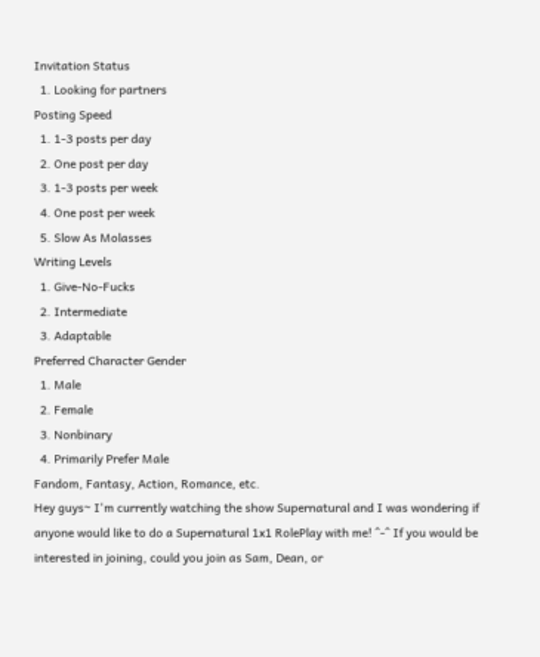Invitation Status
  1. Looking for partners
Posting Speed
  1. 1-3 posts per day
  2. One post per day
  3. 1-3 posts per week
  4. One post per week
  5. Slow As Molasses
Writing Levels
  1. Give-No-Fucks
  2. Intermediate
  3. Adaptable
Preferred Character Gender
  1. Male
  2. Female
  3. Nonbinary
  4. Primarily Prefer Male
Fandom, Fantasy, Action, Romance, etc.
Hey guys~ I'm currently watching the show Supernatural and I was wondering if anyone would like to do a Supernatural 1x1 RolePlay with me! ^-^ If you would be interested in joining, could you join as Sam, Dean, or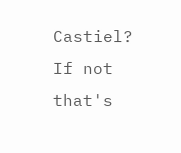Castiel? If not that's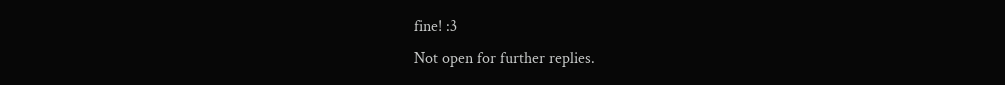fine! :3
Not open for further replies.